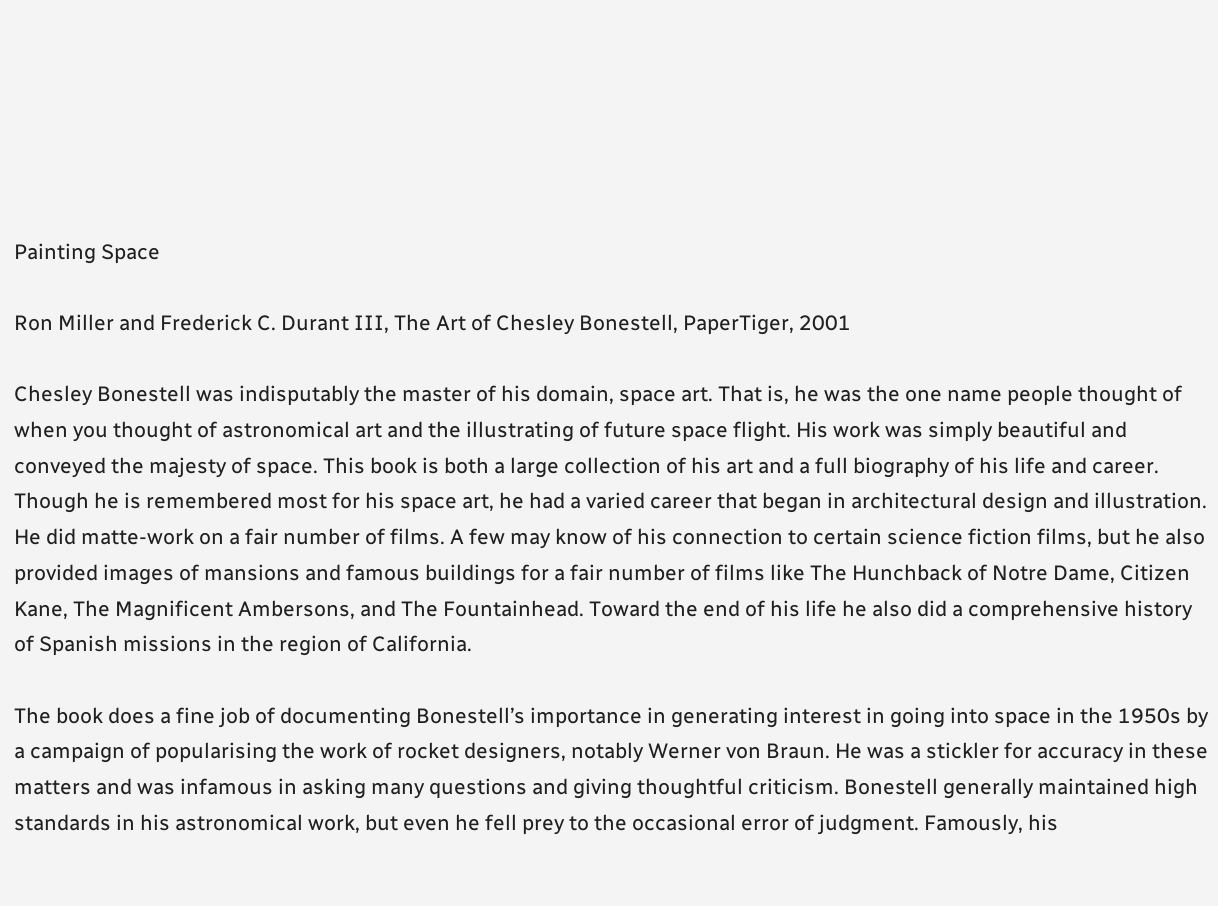Painting Space

Ron Miller and Frederick C. Durant III, The Art of Chesley Bonestell, PaperTiger, 2001

Chesley Bonestell was indisputably the master of his domain, space art. That is, he was the one name people thought of when you thought of astronomical art and the illustrating of future space flight. His work was simply beautiful and conveyed the majesty of space. This book is both a large collection of his art and a full biography of his life and career. Though he is remembered most for his space art, he had a varied career that began in architectural design and illustration. He did matte-work on a fair number of films. A few may know of his connection to certain science fiction films, but he also provided images of mansions and famous buildings for a fair number of films like The Hunchback of Notre Dame, Citizen Kane, The Magnificent Ambersons, and The Fountainhead. Toward the end of his life he also did a comprehensive history of Spanish missions in the region of California.

The book does a fine job of documenting Bonestell’s importance in generating interest in going into space in the 1950s by a campaign of popularising the work of rocket designers, notably Werner von Braun. He was a stickler for accuracy in these matters and was infamous in asking many questions and giving thoughtful criticism. Bonestell generally maintained high standards in his astronomical work, but even he fell prey to the occasional error of judgment. Famously, his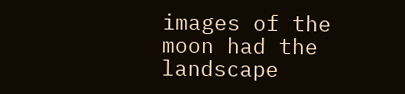images of the moon had the landscape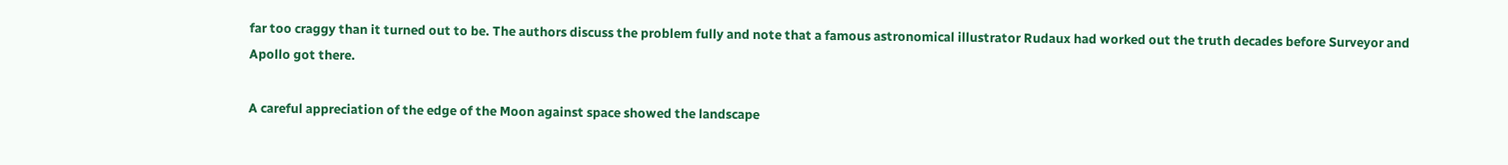far too craggy than it turned out to be. The authors discuss the problem fully and note that a famous astronomical illustrator Rudaux had worked out the truth decades before Surveyor and Apollo got there.

A careful appreciation of the edge of the Moon against space showed the landscape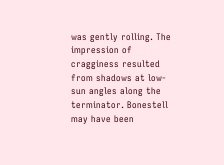was gently rolling. The impression of cragginess resulted from shadows at low-sun angles along the terminator. Bonestell may have been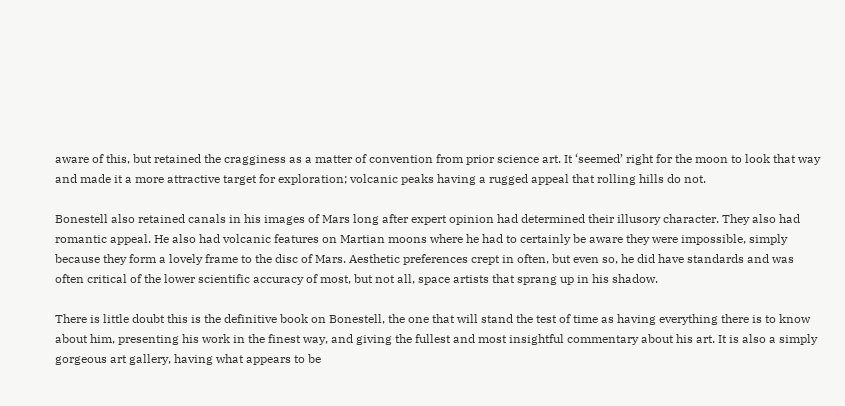aware of this, but retained the cragginess as a matter of convention from prior science art. It ‘seemed’ right for the moon to look that way and made it a more attractive target for exploration; volcanic peaks having a rugged appeal that rolling hills do not.

Bonestell also retained canals in his images of Mars long after expert opinion had determined their illusory character. They also had romantic appeal. He also had volcanic features on Martian moons where he had to certainly be aware they were impossible, simply because they form a lovely frame to the disc of Mars. Aesthetic preferences crept in often, but even so, he did have standards and was often critical of the lower scientific accuracy of most, but not all, space artists that sprang up in his shadow.

There is little doubt this is the definitive book on Bonestell, the one that will stand the test of time as having everything there is to know about him, presenting his work in the finest way, and giving the fullest and most insightful commentary about his art. It is also a simply gorgeous art gallery, having what appears to be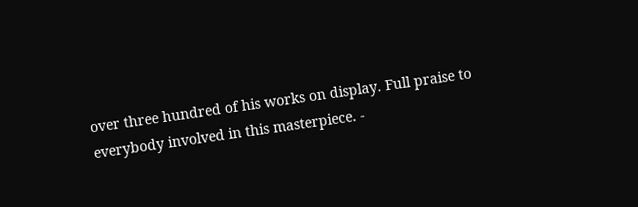over three hundred of his works on display. Full praise to everybody involved in this masterpiece. -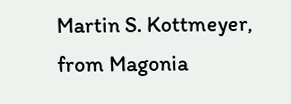Martin S. Kottmeyer, from Magonia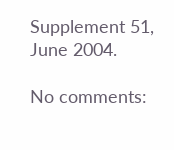Supplement 51, June 2004.

No comments: